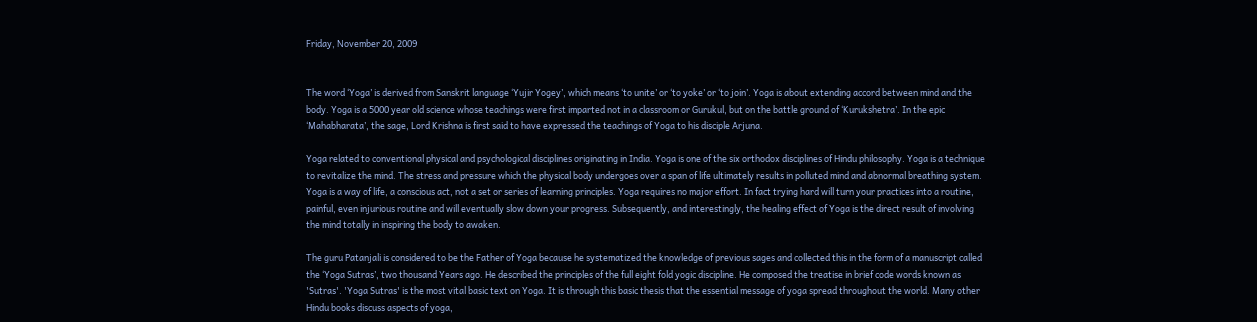Friday, November 20, 2009


The word ‘Yoga’ is derived from Sanskrit language ‘Yujir Yogey’, which means ‘to unite’ or ‘to yoke’ or ‘to join’. Yoga is about extending accord between mind and the body. Yoga is a 5000 year old science whose teachings were first imparted not in a classroom or Gurukul, but on the battle ground of ‘Kurukshetra’. In the epic ‘Mahabharata’, the sage, Lord Krishna is first said to have expressed the teachings of Yoga to his disciple Arjuna.

Yoga related to conventional physical and psychological disciplines originating in India. Yoga is one of the six orthodox disciplines of Hindu philosophy. Yoga is a technique to revitalize the mind. The stress and pressure which the physical body undergoes over a span of life ultimately results in polluted mind and abnormal breathing system.  Yoga is a way of life, a conscious act, not a set or series of learning principles. Yoga requires no major effort. In fact trying hard will turn your practices into a routine, painful, even injurious routine and will eventually slow down your progress. Subsequently, and interestingly, the healing effect of Yoga is the direct result of involving the mind totally in inspiring the body to awaken.

The guru Patanjali is considered to be the Father of Yoga because he systematized the knowledge of previous sages and collected this in the form of a manuscript called the ‘Yoga Sutras’, two thousand Years ago. He described the principles of the full eight fold yogic discipline. He composed the treatise in brief code words known as 'Sutras'. 'Yoga Sutras' is the most vital basic text on Yoga. It is through this basic thesis that the essential message of yoga spread throughout the world. Many other Hindu books discuss aspects of yoga,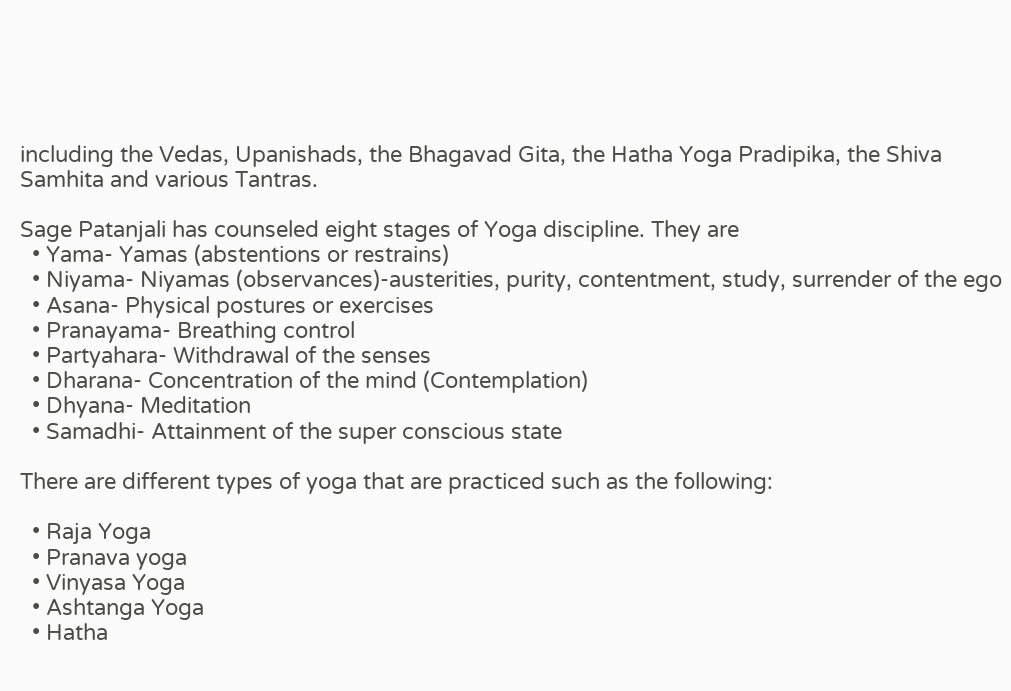including the Vedas, Upanishads, the Bhagavad Gita, the Hatha Yoga Pradipika, the Shiva Samhita and various Tantras.

Sage Patanjali has counseled eight stages of Yoga discipline. They are
  • Yama- Yamas (abstentions or restrains)
  • Niyama- Niyamas (observances)-austerities, purity, contentment, study, surrender of the ego
  • Asana- Physical postures or exercises
  • Pranayama- Breathing control
  • Partyahara- Withdrawal of the senses
  • Dharana- Concentration of the mind (Contemplation)
  • Dhyana- Meditation
  • Samadhi- Attainment of the super conscious state

There are different types of yoga that are practiced such as the following:

  • Raja Yoga
  • Pranava yoga
  • Vinyasa Yoga
  • Ashtanga Yoga
  • Hatha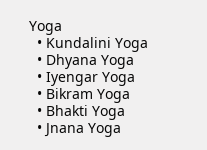Yoga
  • Kundalini Yoga
  • Dhyana Yoga
  • Iyengar Yoga
  • Bikram Yoga
  • Bhakti Yoga
  • Jnana Yoga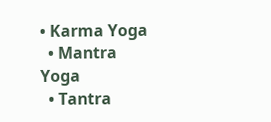• Karma Yoga
  • Mantra Yoga
  • Tantra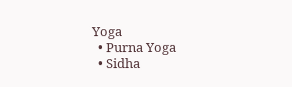Yoga
  • Purna Yoga
  • Sidha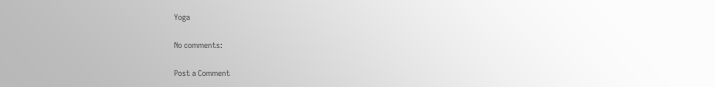Yoga

No comments:

Post a Comment